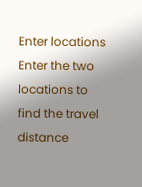Enter locations
Enter the two locations to find the travel distance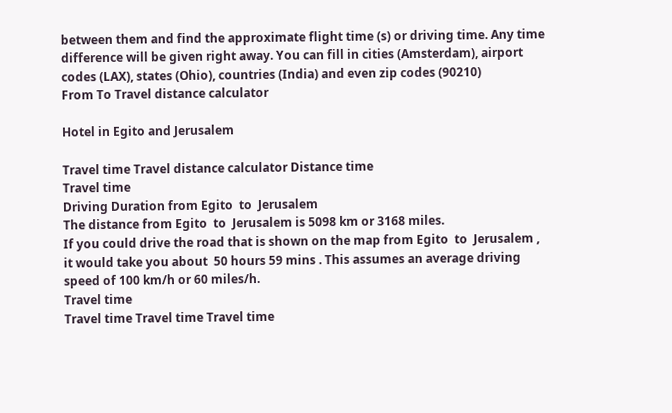between them and find the approximate flight time (s) or driving time. Any time difference will be given right away. You can fill in cities (Amsterdam), airport codes (LAX), states (Ohio), countries (India) and even zip codes (90210)
From To Travel distance calculator

Hotel in Egito and Jerusalem

Travel time Travel distance calculator Distance time
Travel time
Driving Duration from Egito  to  Jerusalem
The distance from Egito  to  Jerusalem is 5098 km or 3168 miles.
If you could drive the road that is shown on the map from Egito  to  Jerusalem , it would take you about  50 hours 59 mins . This assumes an average driving speed of 100 km/h or 60 miles/h.
Travel time
Travel time Travel time Travel time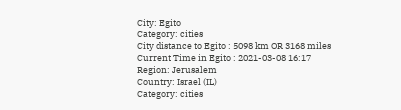City: Egito
Category: cities
City distance to Egito : 5098 km OR 3168 miles
Current Time in Egito : 2021-03-08 16:17
Region: Jerusalem
Country: Israel (IL)
Category: cities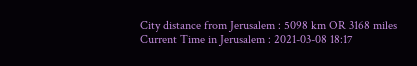City distance from Jerusalem : 5098 km OR 3168 miles
Current Time in Jerusalem : 2021-03-08 18:17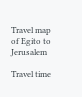Travel map of Egito to Jerusalem

Travel time